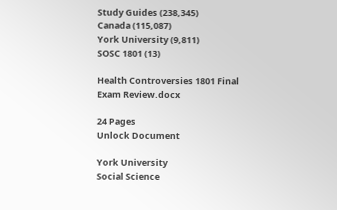Study Guides (238,345)
Canada (115,087)
York University (9,811)
SOSC 1801 (13)

Health Controversies 1801 Final Exam Review.docx

24 Pages
Unlock Document

York University
Social Science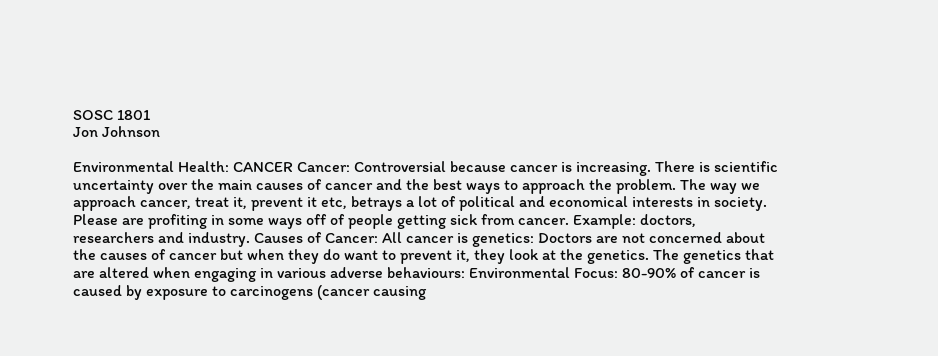SOSC 1801
Jon Johnson

Environmental Health: CANCER Cancer: Controversial because cancer is increasing. There is scientific uncertainty over the main causes of cancer and the best ways to approach the problem. The way we approach cancer, treat it, prevent it etc, betrays a lot of political and economical interests in society. Please are profiting in some ways off of people getting sick from cancer. Example: doctors, researchers and industry. Causes of Cancer: All cancer is genetics: Doctors are not concerned about the causes of cancer but when they do want to prevent it, they look at the genetics. The genetics that are altered when engaging in various adverse behaviours: Environmental Focus: 80-90% of cancer is caused by exposure to carcinogens (cancer causing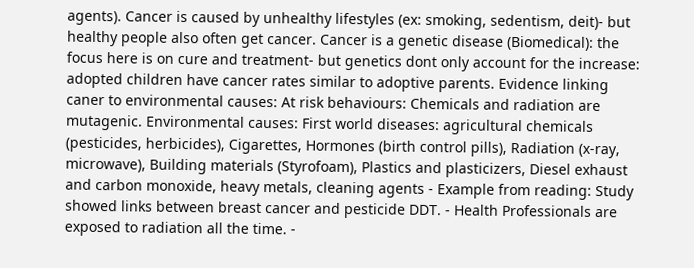agents). Cancer is caused by unhealthy lifestyles (ex: smoking, sedentism, deit)- but healthy people also often get cancer. Cancer is a genetic disease (Biomedical): the focus here is on cure and treatment- but genetics dont only account for the increase: adopted children have cancer rates similar to adoptive parents. Evidence linking caner to environmental causes: At risk behaviours: Chemicals and radiation are mutagenic. Environmental causes: First world diseases: agricultural chemicals (pesticides, herbicides), Cigarettes, Hormones (birth control pills), Radiation (x-ray, microwave), Building materials (Styrofoam), Plastics and plasticizers, Diesel exhaust and carbon monoxide, heavy metals, cleaning agents - Example from reading: Study showed links between breast cancer and pesticide DDT. - Health Professionals are exposed to radiation all the time. -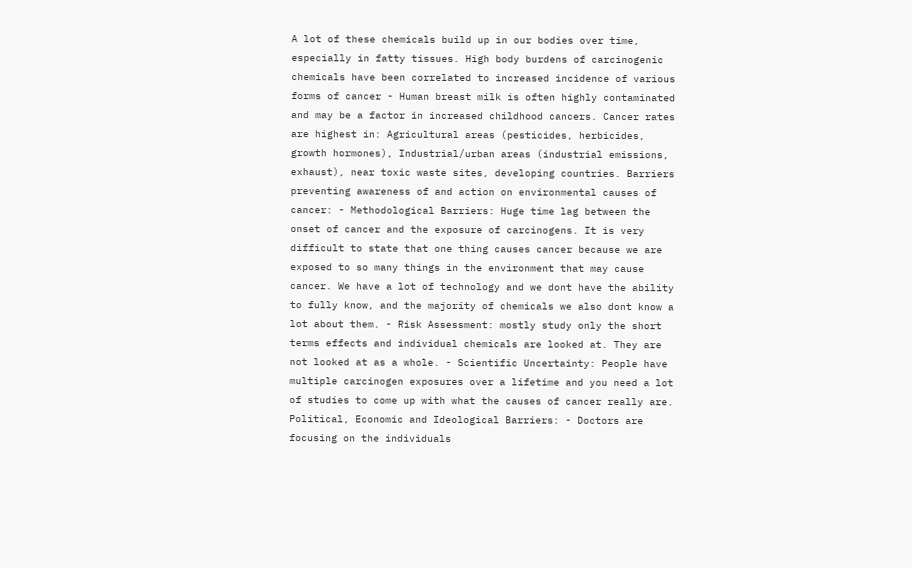A lot of these chemicals build up in our bodies over time, especially in fatty tissues. High body burdens of carcinogenic chemicals have been correlated to increased incidence of various forms of cancer - Human breast milk is often highly contaminated and may be a factor in increased childhood cancers. Cancer rates are highest in: Agricultural areas (pesticides, herbicides, growth hormones), Industrial/urban areas (industrial emissions, exhaust), near toxic waste sites, developing countries. Barriers preventing awareness of and action on environmental causes of cancer: - Methodological Barriers: Huge time lag between the onset of cancer and the exposure of carcinogens. It is very difficult to state that one thing causes cancer because we are exposed to so many things in the environment that may cause cancer. We have a lot of technology and we dont have the ability to fully know, and the majority of chemicals we also dont know a lot about them. - Risk Assessment: mostly study only the short terms effects and individual chemicals are looked at. They are not looked at as a whole. - Scientific Uncertainty: People have multiple carcinogen exposures over a lifetime and you need a lot of studies to come up with what the causes of cancer really are. Political, Economic and Ideological Barriers: - Doctors are focusing on the individuals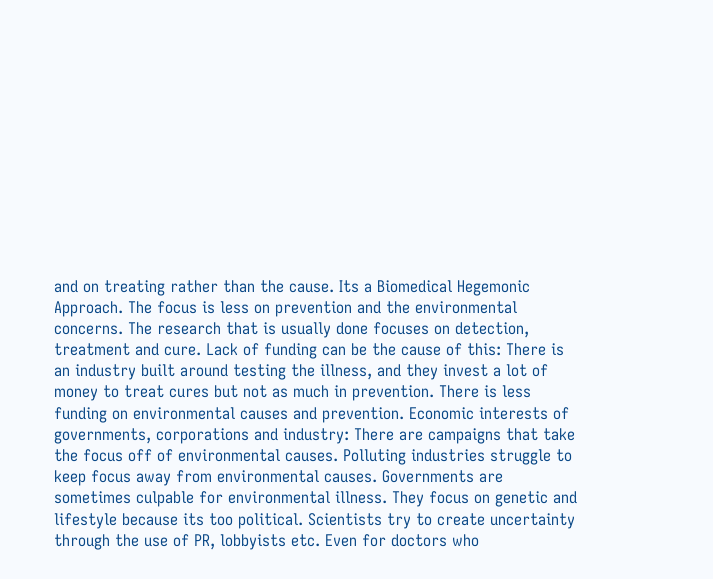and on treating rather than the cause. Its a Biomedical Hegemonic Approach. The focus is less on prevention and the environmental concerns. The research that is usually done focuses on detection, treatment and cure. Lack of funding can be the cause of this: There is an industry built around testing the illness, and they invest a lot of money to treat cures but not as much in prevention. There is less funding on environmental causes and prevention. Economic interests of governments, corporations and industry: There are campaigns that take the focus off of environmental causes. Polluting industries struggle to keep focus away from environmental causes. Governments are sometimes culpable for environmental illness. They focus on genetic and lifestyle because its too political. Scientists try to create uncertainty through the use of PR, lobbyists etc. Even for doctors who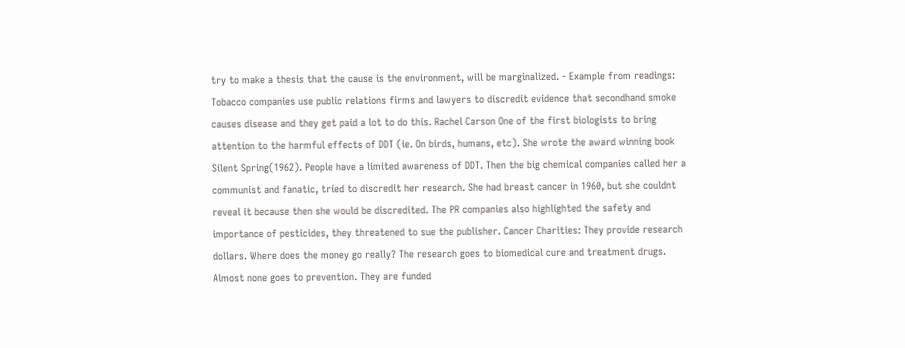try to make a thesis that the cause is the environment, will be marginalized. - Example from readings: Tobacco companies use public relations firms and lawyers to discredit evidence that secondhand smoke causes disease and they get paid a lot to do this. Rachel Carson One of the first biologists to bring attention to the harmful effects of DDT (ie. On birds, humans, etc). She wrote the award winning book Silent Spring(1962). People have a limited awareness of DDT. Then the big chemical companies called her a communist and fanatic, tried to discredit her research. She had breast cancer in 1960, but she couldnt reveal it because then she would be discredited. The PR companies also highlighted the safety and importance of pesticides, they threatened to sue the publisher. Cancer Charities: They provide research dollars. Where does the money go really? The research goes to biomedical cure and treatment drugs. Almost none goes to prevention. They are funded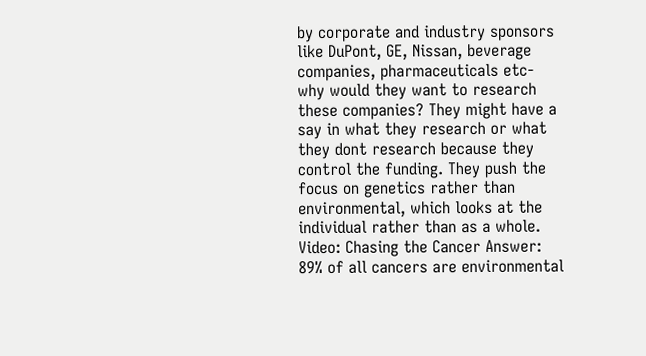by corporate and industry sponsors like DuPont, GE, Nissan, beverage companies, pharmaceuticals etc- why would they want to research these companies? They might have a say in what they research or what they dont research because they control the funding. They push the focus on genetics rather than environmental, which looks at the individual rather than as a whole. Video: Chasing the Cancer Answer: 89% of all cancers are environmental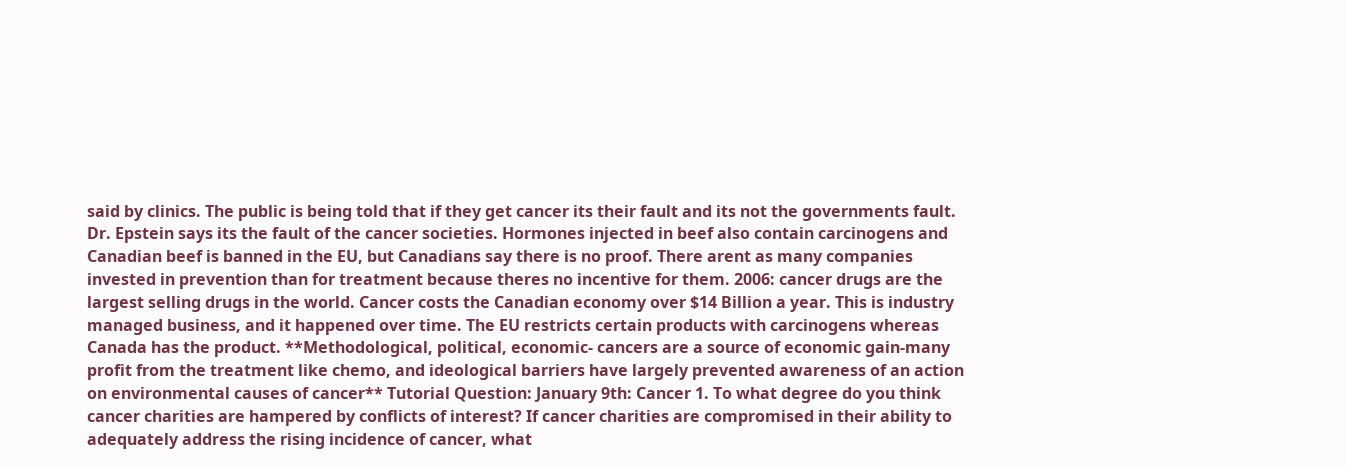said by clinics. The public is being told that if they get cancer its their fault and its not the governments fault. Dr. Epstein says its the fault of the cancer societies. Hormones injected in beef also contain carcinogens and Canadian beef is banned in the EU, but Canadians say there is no proof. There arent as many companies invested in prevention than for treatment because theres no incentive for them. 2006: cancer drugs are the largest selling drugs in the world. Cancer costs the Canadian economy over $14 Billion a year. This is industry managed business, and it happened over time. The EU restricts certain products with carcinogens whereas Canada has the product. **Methodological, political, economic- cancers are a source of economic gain-many profit from the treatment like chemo, and ideological barriers have largely prevented awareness of an action on environmental causes of cancer** Tutorial Question: January 9th: Cancer 1. To what degree do you think cancer charities are hampered by conflicts of interest? If cancer charities are compromised in their ability to adequately address the rising incidence of cancer, what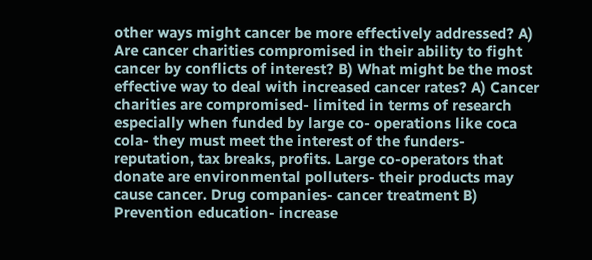other ways might cancer be more effectively addressed? A) Are cancer charities compromised in their ability to fight cancer by conflicts of interest? B) What might be the most effective way to deal with increased cancer rates? A) Cancer charities are compromised- limited in terms of research especially when funded by large co- operations like coca cola- they must meet the interest of the funders- reputation, tax breaks, profits. Large co-operators that donate are environmental polluters- their products may cause cancer. Drug companies- cancer treatment B) Prevention education- increase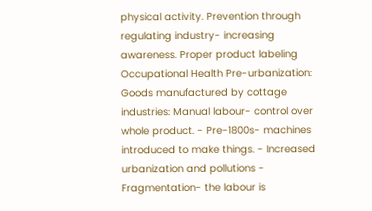physical activity. Prevention through regulating industry- increasing awareness. Proper product labeling Occupational Health Pre-urbanization: Goods manufactured by cottage industries: Manual labour- control over whole product. - Pre-1800s- machines introduced to make things. - Increased urbanization and pollutions - Fragmentation- the labour is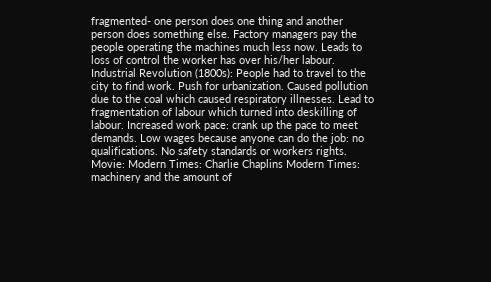fragmented- one person does one thing and another person does something else. Factory managers pay the people operating the machines much less now. Leads to loss of control the worker has over his/her labour. Industrial Revolution (1800s): People had to travel to the city to find work. Push for urbanization. Caused pollution due to the coal which caused respiratory illnesses. Lead to fragmentation of labour which turned into deskilling of labour. Increased work pace: crank up the pace to meet demands. Low wages because anyone can do the job: no qualifications. No safety standards or workers rights. Movie: Modern Times: Charlie Chaplins Modern Times: machinery and the amount of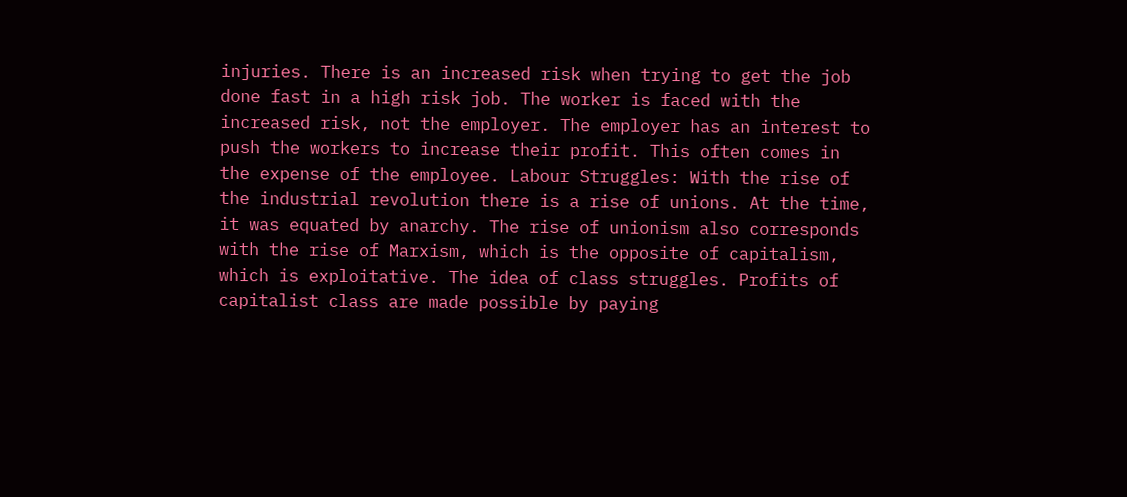injuries. There is an increased risk when trying to get the job done fast in a high risk job. The worker is faced with the increased risk, not the employer. The employer has an interest to push the workers to increase their profit. This often comes in the expense of the employee. Labour Struggles: With the rise of the industrial revolution there is a rise of unions. At the time, it was equated by anarchy. The rise of unionism also corresponds with the rise of Marxism, which is the opposite of capitalism, which is exploitative. The idea of class struggles. Profits of capitalist class are made possible by paying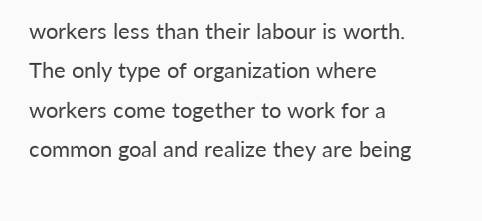workers less than their labour is worth. The only type of organization where workers come together to work for a common goal and realize they are being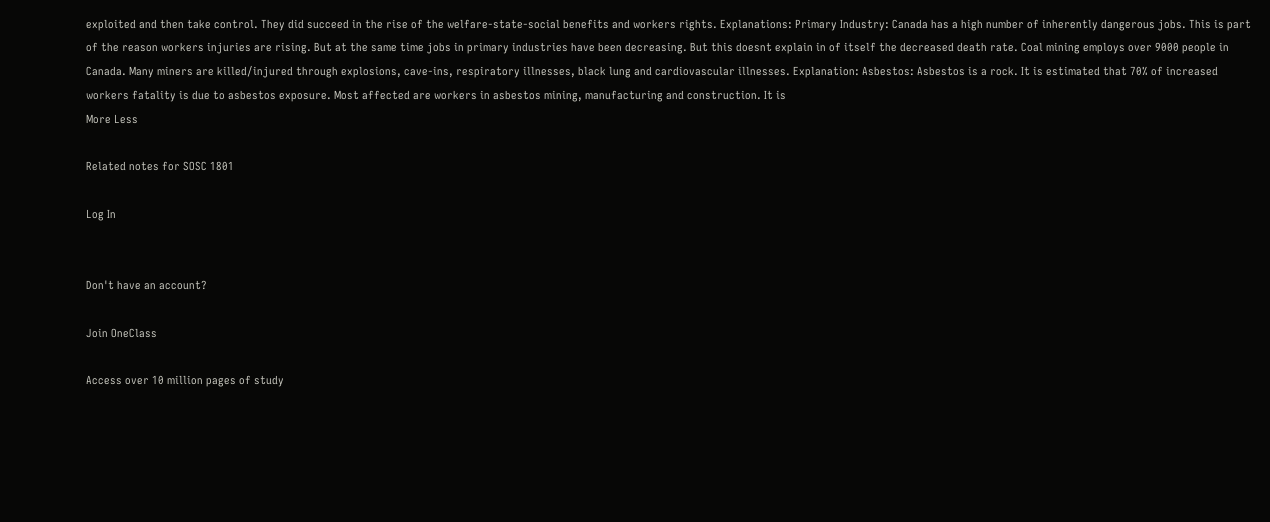exploited and then take control. They did succeed in the rise of the welfare-state-social benefits and workers rights. Explanations: Primary Industry: Canada has a high number of inherently dangerous jobs. This is part of the reason workers injuries are rising. But at the same time jobs in primary industries have been decreasing. But this doesnt explain in of itself the decreased death rate. Coal mining employs over 9000 people in Canada. Many miners are killed/injured through explosions, cave-ins, respiratory illnesses, black lung and cardiovascular illnesses. Explanation: Asbestos: Asbestos is a rock. It is estimated that 70% of increased workers fatality is due to asbestos exposure. Most affected are workers in asbestos mining, manufacturing and construction. It is
More Less

Related notes for SOSC 1801

Log In


Don't have an account?

Join OneClass

Access over 10 million pages of study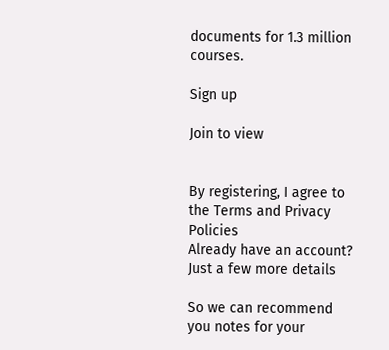documents for 1.3 million courses.

Sign up

Join to view


By registering, I agree to the Terms and Privacy Policies
Already have an account?
Just a few more details

So we can recommend you notes for your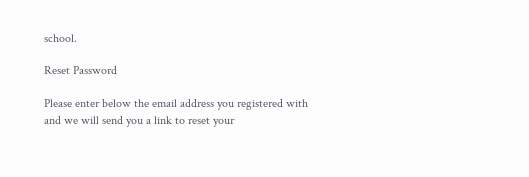school.

Reset Password

Please enter below the email address you registered with and we will send you a link to reset your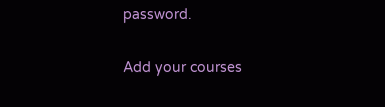password.

Add your courses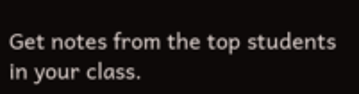Get notes from the top students in your class.